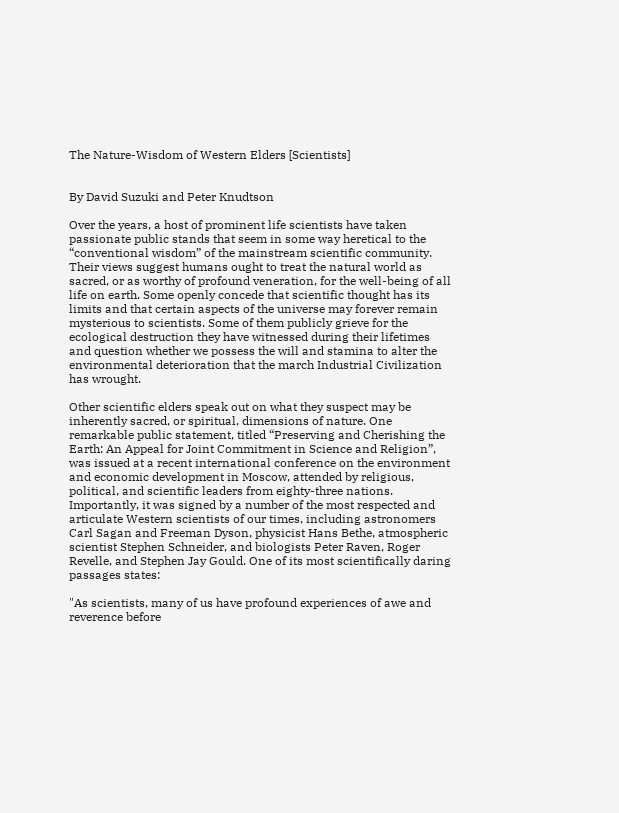The Nature-Wisdom of Western Elders [Scientists]


By David Suzuki and Peter Knudtson

Over the years, a host of prominent life scientists have taken passionate public stands that seem in some way heretical to the “conventional wisdom” of the mainstream scientific community. Their views suggest humans ought to treat the natural world as sacred, or as worthy of profound veneration, for the well-being of all life on earth. Some openly concede that scientific thought has its limits and that certain aspects of the universe may forever remain mysterious to scientists. Some of them publicly grieve for the ecological destruction they have witnessed during their lifetimes and question whether we possess the will and stamina to alter the environmental deterioration that the march Industrial Civilization has wrought.

Other scientific elders speak out on what they suspect may be inherently sacred, or spiritual, dimensions of nature. One remarkable public statement, titled “Preserving and Cherishing the Earth: An Appeal for Joint Commitment in Science and Religion”, was issued at a recent international conference on the environment and economic development in Moscow, attended by religious, political, and scientific leaders from eighty-three nations. Importantly, it was signed by a number of the most respected and articulate Western scientists of our times, including astronomers Carl Sagan and Freeman Dyson, physicist Hans Bethe, atmospheric scientist Stephen Schneider, and biologists Peter Raven, Roger Revelle, and Stephen Jay Gould. One of its most scientifically daring passages states:

"As scientists, many of us have profound experiences of awe and reverence before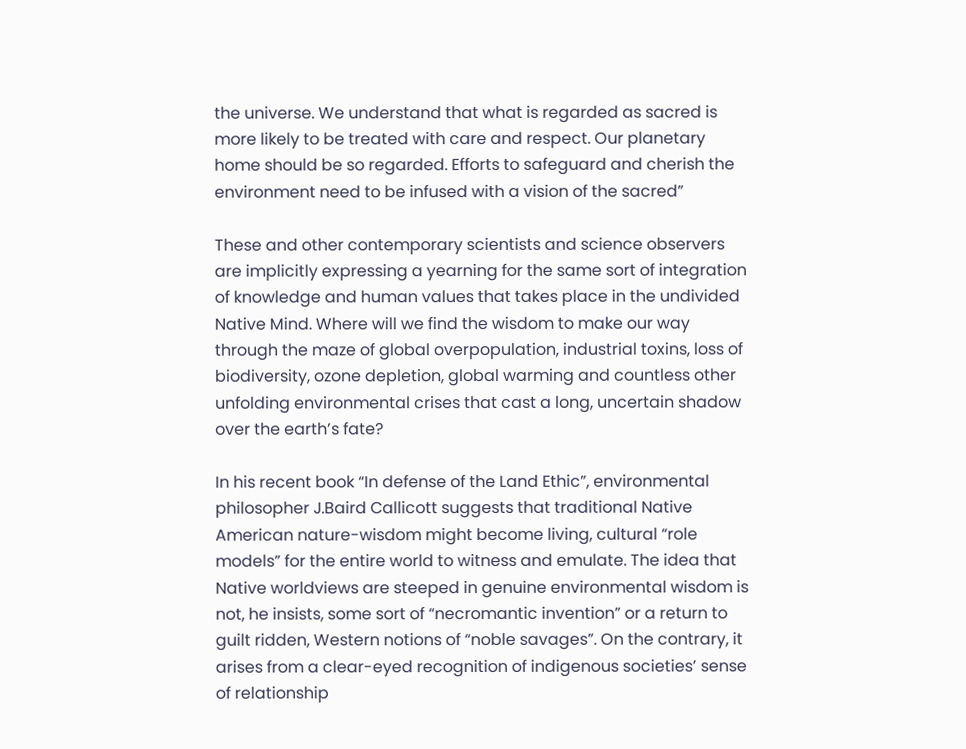the universe. We understand that what is regarded as sacred is more likely to be treated with care and respect. Our planetary home should be so regarded. Efforts to safeguard and cherish the environment need to be infused with a vision of the sacred”

These and other contemporary scientists and science observers are implicitly expressing a yearning for the same sort of integration of knowledge and human values that takes place in the undivided Native Mind. Where will we find the wisdom to make our way through the maze of global overpopulation, industrial toxins, loss of biodiversity, ozone depletion, global warming and countless other unfolding environmental crises that cast a long, uncertain shadow over the earth’s fate?

In his recent book “In defense of the Land Ethic”, environmental philosopher J.Baird Callicott suggests that traditional Native American nature-wisdom might become living, cultural “role models” for the entire world to witness and emulate. The idea that Native worldviews are steeped in genuine environmental wisdom is not, he insists, some sort of “necromantic invention” or a return to guilt ridden, Western notions of “noble savages”. On the contrary, it arises from a clear-eyed recognition of indigenous societies’ sense of relationship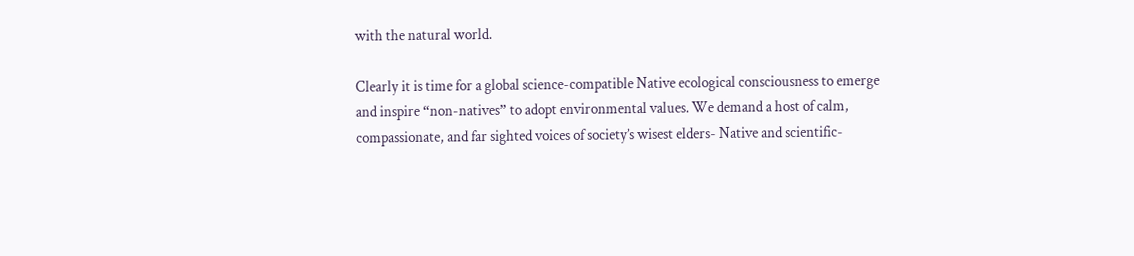with the natural world.

Clearly it is time for a global science-compatible Native ecological consciousness to emerge and inspire “non-natives” to adopt environmental values. We demand a host of calm, compassionate, and far sighted voices of society’s wisest elders- Native and scientific-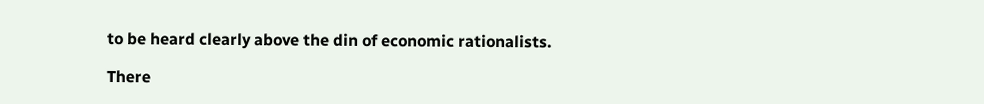to be heard clearly above the din of economic rationalists.

There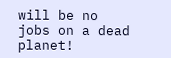will be no jobs on a dead planet!